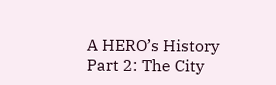A HERO’s History Part 2: The City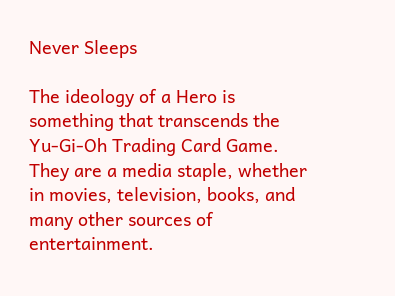Never Sleeps

The ideology of a Hero is something that transcends the Yu-Gi-Oh Trading Card Game. They are a media staple, whether in movies, television, books, and many other sources of entertainment.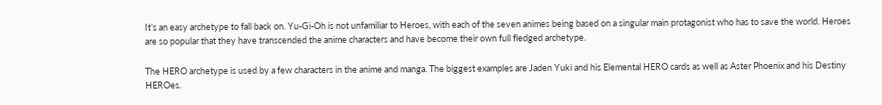It’s an easy archetype to fall back on. Yu-Gi-Oh is not unfamiliar to Heroes, with each of the seven animes being based on a singular main protagonist who has to save the world. Heroes are so popular that they have transcended the anime characters and have become their own full fledged archetype.

The HERO archetype is used by a few characters in the anime and manga. The biggest examples are Jaden Yuki and his Elemental HERO cards as well as Aster Phoenix and his Destiny HEROes.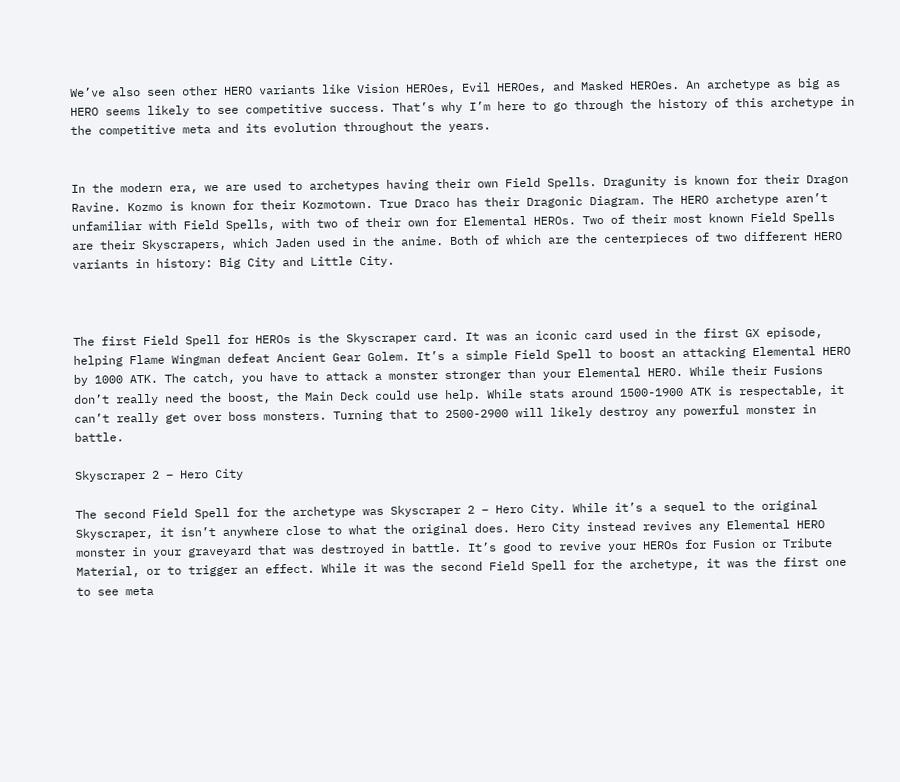We’ve also seen other HERO variants like Vision HEROes, Evil HEROes, and Masked HEROes. An archetype as big as HERO seems likely to see competitive success. That’s why I’m here to go through the history of this archetype in the competitive meta and its evolution throughout the years.


In the modern era, we are used to archetypes having their own Field Spells. Dragunity is known for their Dragon Ravine. Kozmo is known for their Kozmotown. True Draco has their Dragonic Diagram. The HERO archetype aren’t unfamiliar with Field Spells, with two of their own for Elemental HEROs. Two of their most known Field Spells are their Skyscrapers, which Jaden used in the anime. Both of which are the centerpieces of two different HERO variants in history: Big City and Little City.



The first Field Spell for HEROs is the Skyscraper card. It was an iconic card used in the first GX episode, helping Flame Wingman defeat Ancient Gear Golem. It’s a simple Field Spell to boost an attacking Elemental HERO by 1000 ATK. The catch, you have to attack a monster stronger than your Elemental HERO. While their Fusions don’t really need the boost, the Main Deck could use help. While stats around 1500-1900 ATK is respectable, it can’t really get over boss monsters. Turning that to 2500-2900 will likely destroy any powerful monster in battle.

Skyscraper 2 – Hero City

The second Field Spell for the archetype was Skyscraper 2 – Hero City. While it’s a sequel to the original Skyscraper, it isn’t anywhere close to what the original does. Hero City instead revives any Elemental HERO monster in your graveyard that was destroyed in battle. It’s good to revive your HEROs for Fusion or Tribute Material, or to trigger an effect. While it was the second Field Spell for the archetype, it was the first one to see meta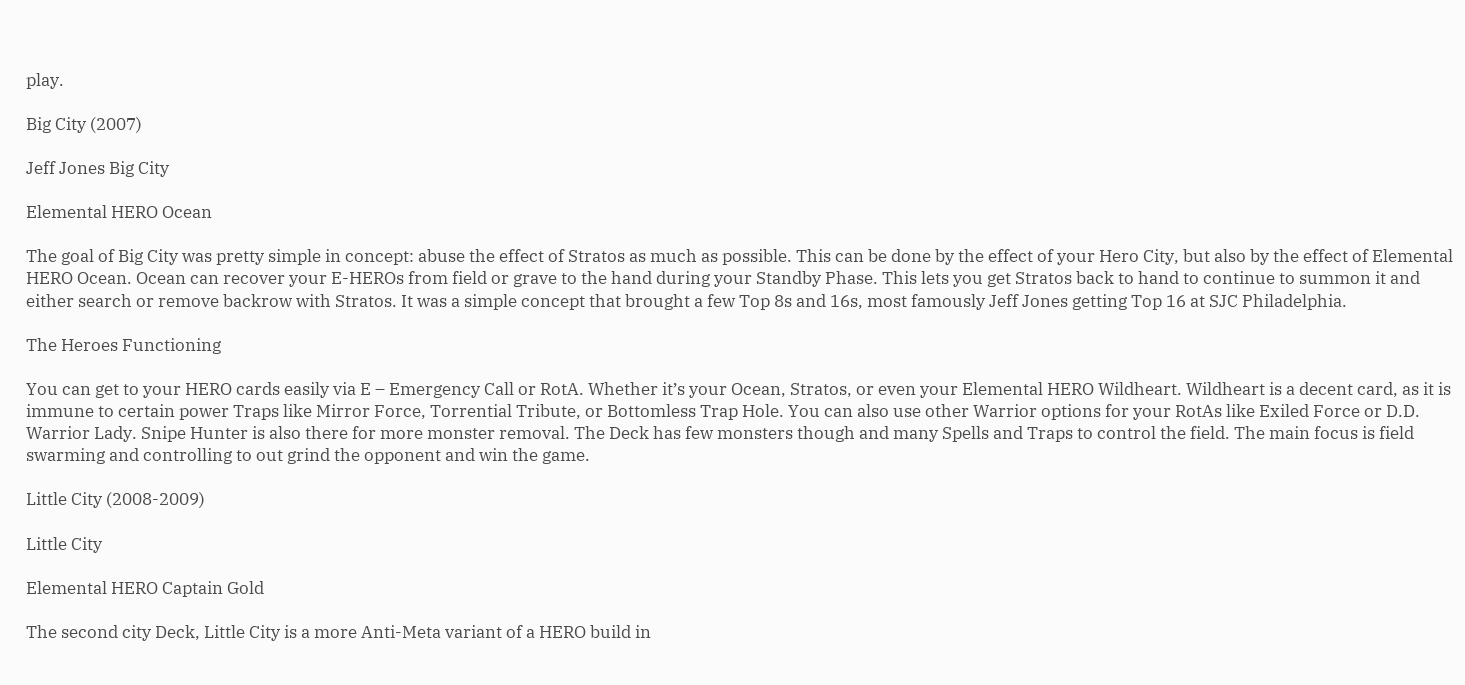play.

Big City (2007)

Jeff Jones Big City

Elemental HERO Ocean

The goal of Big City was pretty simple in concept: abuse the effect of Stratos as much as possible. This can be done by the effect of your Hero City, but also by the effect of Elemental HERO Ocean. Ocean can recover your E-HEROs from field or grave to the hand during your Standby Phase. This lets you get Stratos back to hand to continue to summon it and either search or remove backrow with Stratos. It was a simple concept that brought a few Top 8s and 16s, most famously Jeff Jones getting Top 16 at SJC Philadelphia.

The Heroes Functioning

You can get to your HERO cards easily via E – Emergency Call or RotA. Whether it’s your Ocean, Stratos, or even your Elemental HERO Wildheart. Wildheart is a decent card, as it is immune to certain power Traps like Mirror Force, Torrential Tribute, or Bottomless Trap Hole. You can also use other Warrior options for your RotAs like Exiled Force or D.D. Warrior Lady. Snipe Hunter is also there for more monster removal. The Deck has few monsters though and many Spells and Traps to control the field. The main focus is field swarming and controlling to out grind the opponent and win the game.

Little City (2008-2009)

Little City

Elemental HERO Captain Gold

The second city Deck, Little City is a more Anti-Meta variant of a HERO build in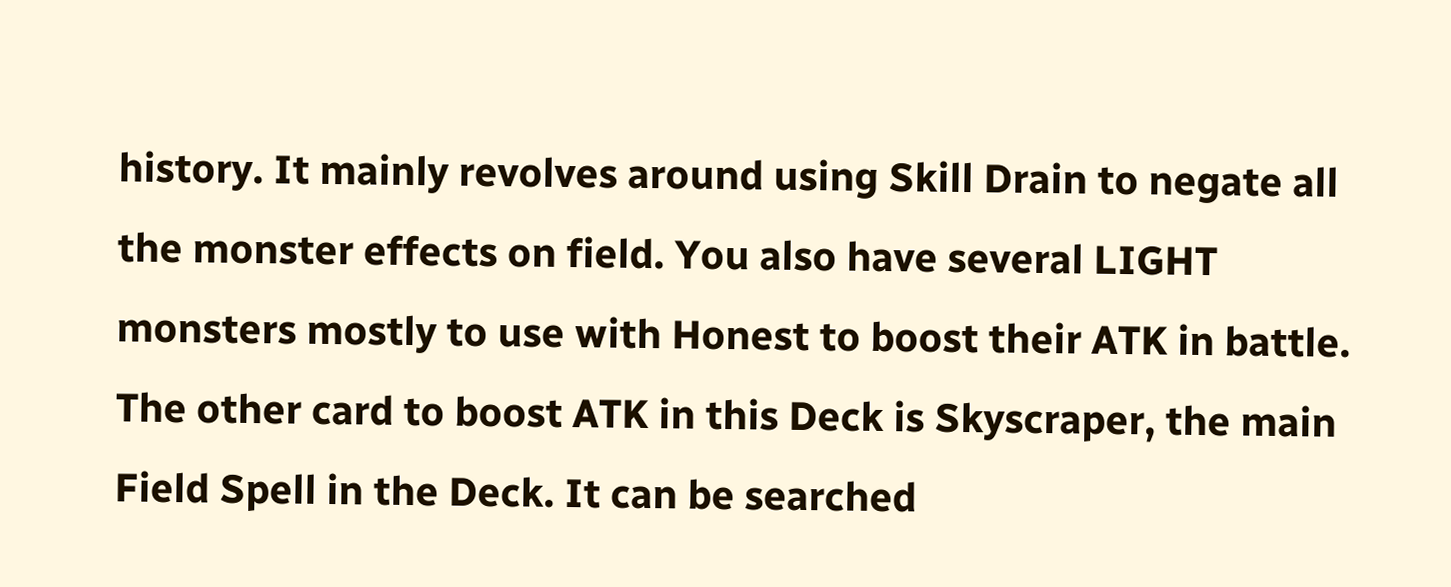history. It mainly revolves around using Skill Drain to negate all the monster effects on field. You also have several LIGHT monsters mostly to use with Honest to boost their ATK in battle. The other card to boost ATK in this Deck is Skyscraper, the main Field Spell in the Deck. It can be searched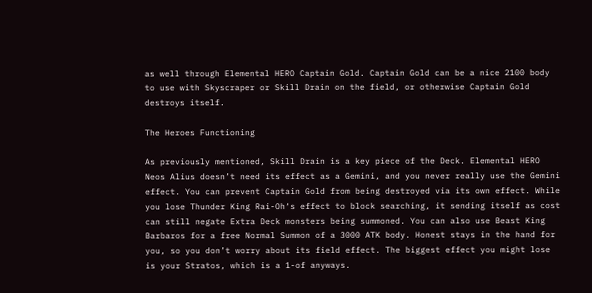as well through Elemental HERO Captain Gold. Captain Gold can be a nice 2100 body to use with Skyscraper or Skill Drain on the field, or otherwise Captain Gold destroys itself.

The Heroes Functioning

As previously mentioned, Skill Drain is a key piece of the Deck. Elemental HERO Neos Alius doesn’t need its effect as a Gemini, and you never really use the Gemini effect. You can prevent Captain Gold from being destroyed via its own effect. While you lose Thunder King Rai-Oh‘s effect to block searching, it sending itself as cost can still negate Extra Deck monsters being summoned. You can also use Beast King Barbaros for a free Normal Summon of a 3000 ATK body. Honest stays in the hand for you, so you don’t worry about its field effect. The biggest effect you might lose is your Stratos, which is a 1-of anyways.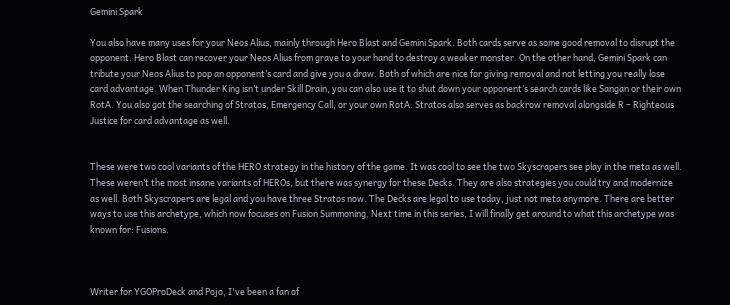Gemini Spark

You also have many uses for your Neos Alius, mainly through Hero Blast and Gemini Spark. Both cards serve as some good removal to disrupt the opponent. Hero Blast can recover your Neos Alius from grave to your hand to destroy a weaker monster. On the other hand, Gemini Spark can tribute your Neos Alius to pop an opponent’s card and give you a draw. Both of which are nice for giving removal and not letting you really lose card advantage. When Thunder King isn’t under Skill Drain, you can also use it to shut down your opponent’s search cards like Sangan or their own RotA. You also got the searching of Stratos, Emergency Call, or your own RotA. Stratos also serves as backrow removal alongside R – Righteous Justice for card advantage as well.


These were two cool variants of the HERO strategy in the history of the game. It was cool to see the two Skyscrapers see play in the meta as well. These weren’t the most insane variants of HEROs, but there was synergy for these Decks. They are also strategies you could try and modernize as well. Both Skyscrapers are legal and you have three Stratos now. The Decks are legal to use today, just not meta anymore. There are better ways to use this archetype, which now focuses on Fusion Summoning. Next time in this series, I will finally get around to what this archetype was known for: Fusions.



Writer for YGOProDeck and Pojo, I've been a fan of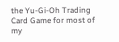the Yu-Gi-Oh Trading Card Game for most of my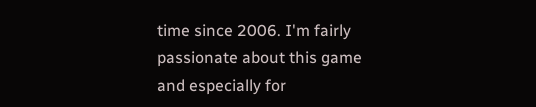time since 2006. I'm fairly passionate about this game and especially for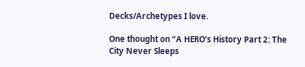Decks/Archetypes I love.

One thought on “A HERO’s History Part 2: The City Never Sleeps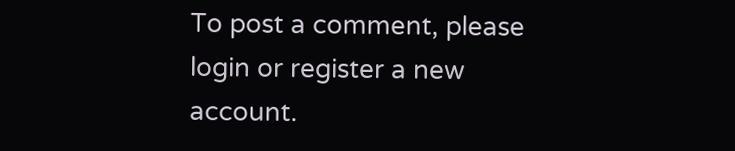To post a comment, please login or register a new account.